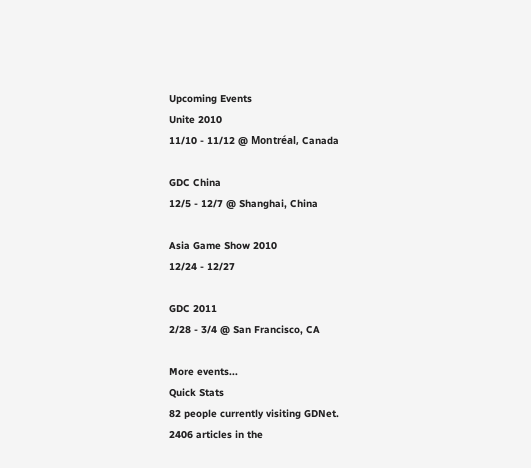Upcoming Events
Unite 2010
11/10 - 11/12 @ Montréal, Canada

GDC China
12/5 - 12/7 @ Shanghai, China

Asia Game Show 2010
12/24 - 12/27

GDC 2011
2/28 - 3/4 @ San Francisco, CA

More events...
Quick Stats
82 people currently visiting GDNet.
2406 articles in the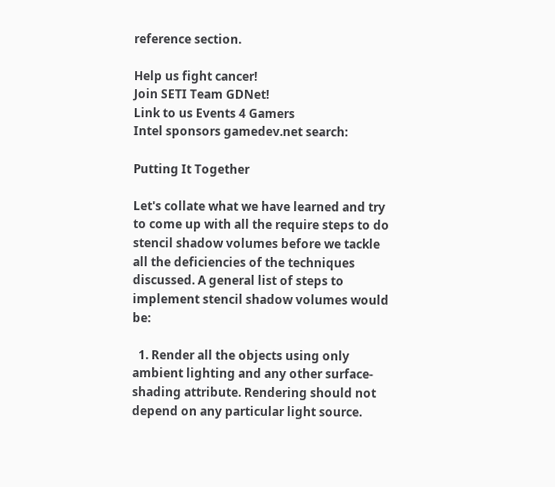reference section.

Help us fight cancer!
Join SETI Team GDNet!
Link to us Events 4 Gamers
Intel sponsors gamedev.net search:

Putting It Together

Let's collate what we have learned and try to come up with all the require steps to do stencil shadow volumes before we tackle all the deficiencies of the techniques discussed. A general list of steps to implement stencil shadow volumes would be:

  1. Render all the objects using only ambient lighting and any other surface-shading attribute. Rendering should not depend on any particular light source.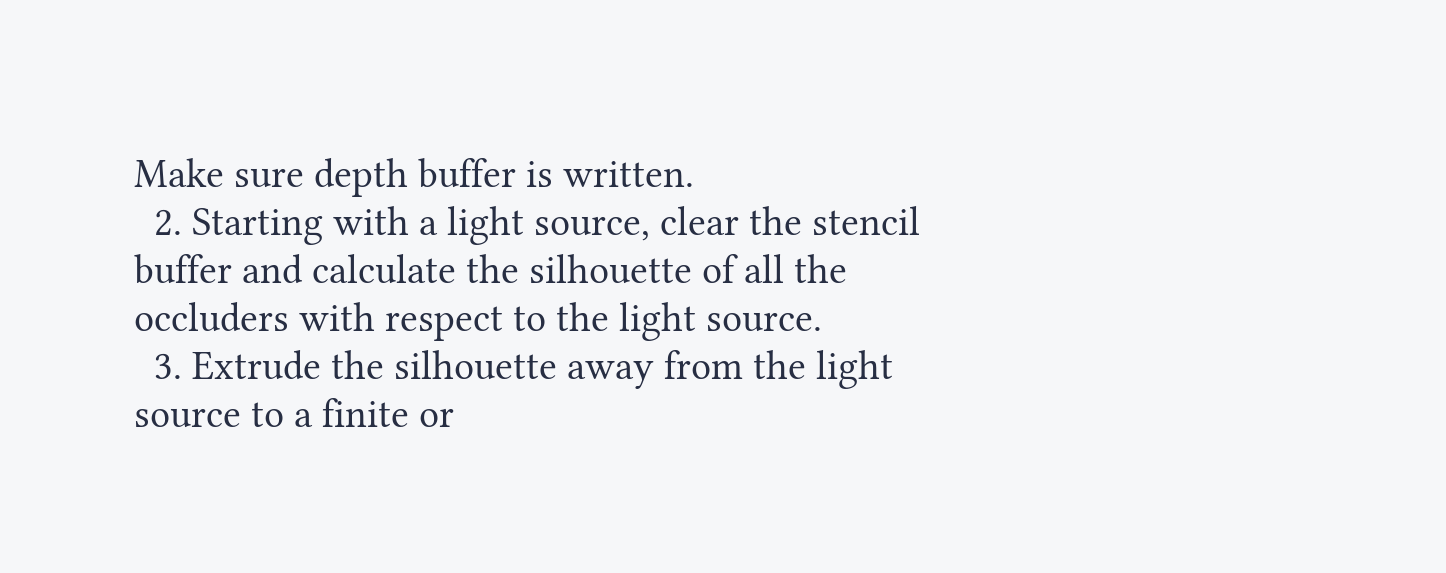Make sure depth buffer is written.
  2. Starting with a light source, clear the stencil buffer and calculate the silhouette of all the occluders with respect to the light source.
  3. Extrude the silhouette away from the light source to a finite or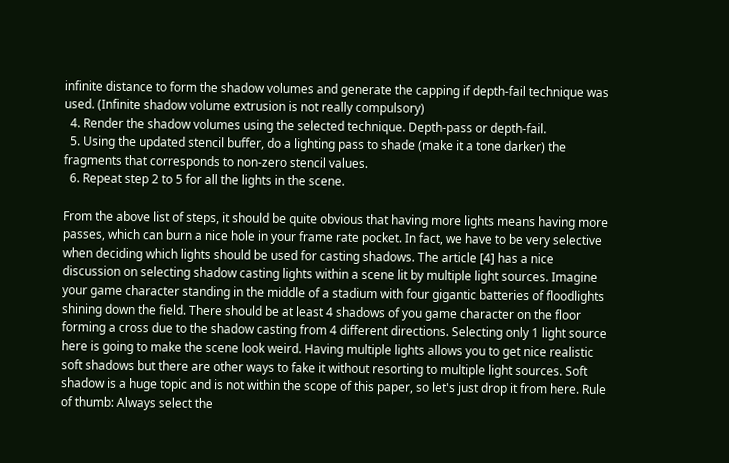infinite distance to form the shadow volumes and generate the capping if depth-fail technique was used. (Infinite shadow volume extrusion is not really compulsory)
  4. Render the shadow volumes using the selected technique. Depth-pass or depth-fail.
  5. Using the updated stencil buffer, do a lighting pass to shade (make it a tone darker) the fragments that corresponds to non-zero stencil values.
  6. Repeat step 2 to 5 for all the lights in the scene.

From the above list of steps, it should be quite obvious that having more lights means having more passes, which can burn a nice hole in your frame rate pocket. In fact, we have to be very selective when deciding which lights should be used for casting shadows. The article [4] has a nice discussion on selecting shadow casting lights within a scene lit by multiple light sources. Imagine your game character standing in the middle of a stadium with four gigantic batteries of floodlights shining down the field. There should be at least 4 shadows of you game character on the floor forming a cross due to the shadow casting from 4 different directions. Selecting only 1 light source here is going to make the scene look weird. Having multiple lights allows you to get nice realistic soft shadows but there are other ways to fake it without resorting to multiple light sources. Soft shadow is a huge topic and is not within the scope of this paper, so let's just drop it from here. Rule of thumb: Always select the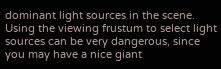dominant light sources in the scene. Using the viewing frustum to select light sources can be very dangerous, since you may have a nice giant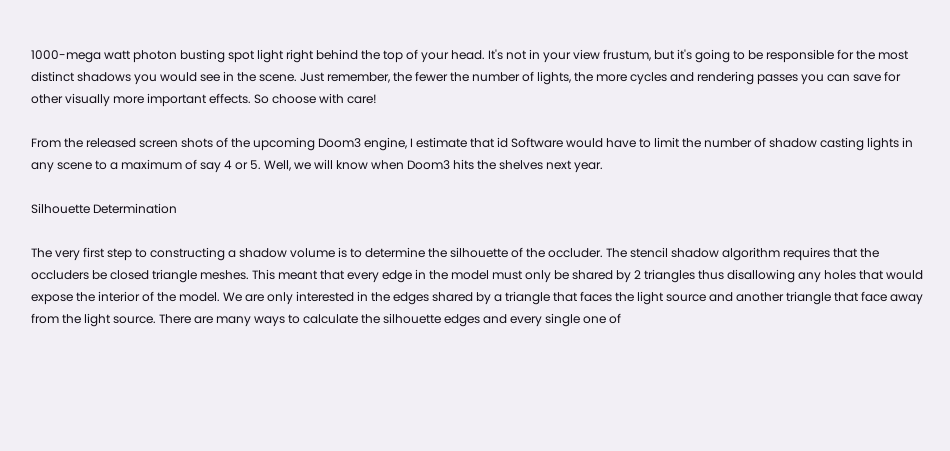1000-mega watt photon busting spot light right behind the top of your head. It's not in your view frustum, but it's going to be responsible for the most distinct shadows you would see in the scene. Just remember, the fewer the number of lights, the more cycles and rendering passes you can save for other visually more important effects. So choose with care!

From the released screen shots of the upcoming Doom3 engine, I estimate that id Software would have to limit the number of shadow casting lights in any scene to a maximum of say 4 or 5. Well, we will know when Doom3 hits the shelves next year.

Silhouette Determination

The very first step to constructing a shadow volume is to determine the silhouette of the occluder. The stencil shadow algorithm requires that the occluders be closed triangle meshes. This meant that every edge in the model must only be shared by 2 triangles thus disallowing any holes that would expose the interior of the model. We are only interested in the edges shared by a triangle that faces the light source and another triangle that face away from the light source. There are many ways to calculate the silhouette edges and every single one of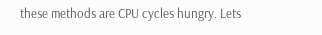these methods are CPU cycles hungry. Lets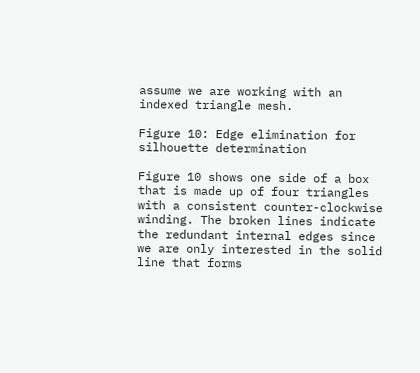assume we are working with an indexed triangle mesh.

Figure 10: Edge elimination for silhouette determination

Figure 10 shows one side of a box that is made up of four triangles with a consistent counter-clockwise winding. The broken lines indicate the redundant internal edges since we are only interested in the solid line that forms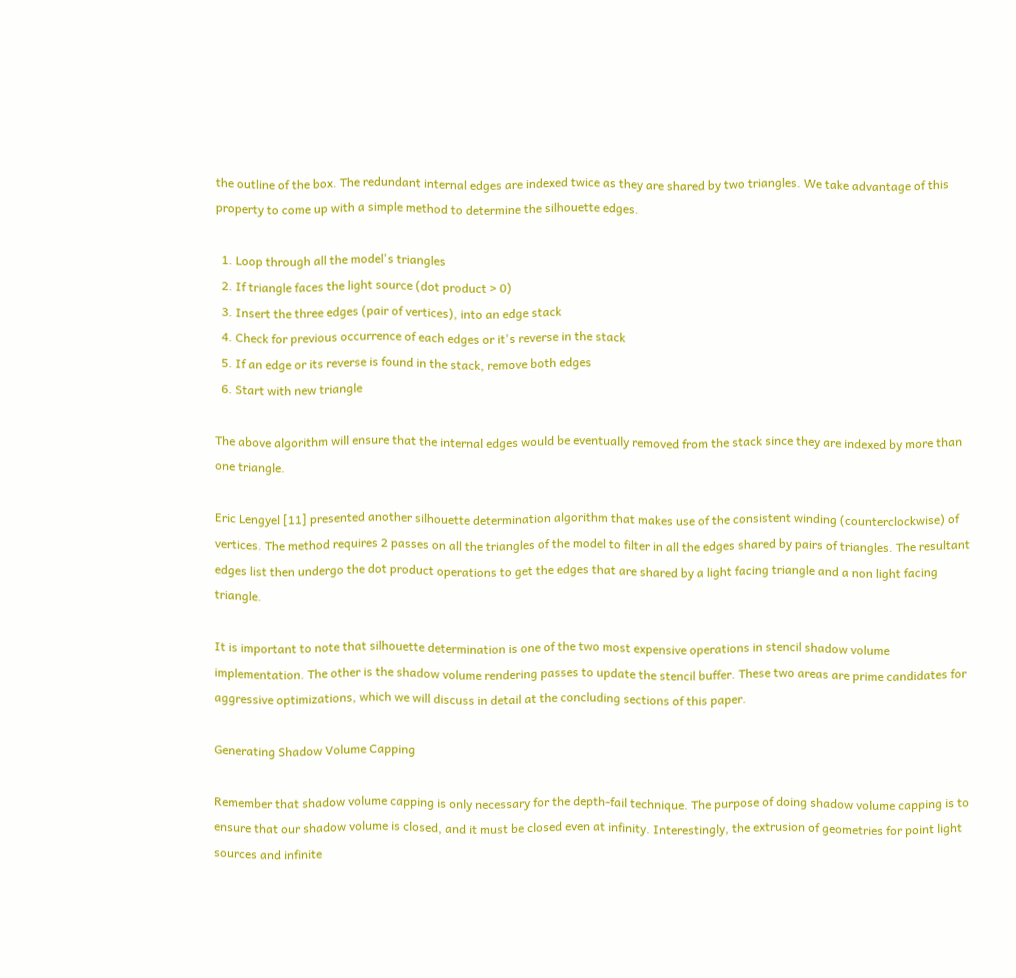the outline of the box. The redundant internal edges are indexed twice as they are shared by two triangles. We take advantage of this property to come up with a simple method to determine the silhouette edges.

  1. Loop through all the model's triangles
  2. If triangle faces the light source (dot product > 0)
  3. Insert the three edges (pair of vertices), into an edge stack
  4. Check for previous occurrence of each edges or it's reverse in the stack
  5. If an edge or its reverse is found in the stack, remove both edges
  6. Start with new triangle

The above algorithm will ensure that the internal edges would be eventually removed from the stack since they are indexed by more than one triangle.

Eric Lengyel [11] presented another silhouette determination algorithm that makes use of the consistent winding (counterclockwise) of vertices. The method requires 2 passes on all the triangles of the model to filter in all the edges shared by pairs of triangles. The resultant edges list then undergo the dot product operations to get the edges that are shared by a light facing triangle and a non light facing triangle.

It is important to note that silhouette determination is one of the two most expensive operations in stencil shadow volume implementation. The other is the shadow volume rendering passes to update the stencil buffer. These two areas are prime candidates for aggressive optimizations, which we will discuss in detail at the concluding sections of this paper.

Generating Shadow Volume Capping

Remember that shadow volume capping is only necessary for the depth-fail technique. The purpose of doing shadow volume capping is to ensure that our shadow volume is closed, and it must be closed even at infinity. Interestingly, the extrusion of geometries for point light sources and infinite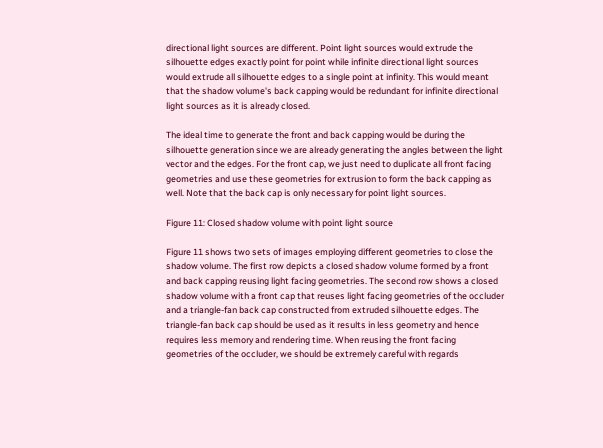directional light sources are different. Point light sources would extrude the silhouette edges exactly point for point while infinite directional light sources would extrude all silhouette edges to a single point at infinity. This would meant that the shadow volume's back capping would be redundant for infinite directional light sources as it is already closed.

The ideal time to generate the front and back capping would be during the silhouette generation since we are already generating the angles between the light vector and the edges. For the front cap, we just need to duplicate all front facing geometries and use these geometries for extrusion to form the back capping as well. Note that the back cap is only necessary for point light sources.

Figure 11: Closed shadow volume with point light source

Figure 11 shows two sets of images employing different geometries to close the shadow volume. The first row depicts a closed shadow volume formed by a front and back capping reusing light facing geometries. The second row shows a closed shadow volume with a front cap that reuses light facing geometries of the occluder and a triangle-fan back cap constructed from extruded silhouette edges. The triangle-fan back cap should be used as it results in less geometry and hence requires less memory and rendering time. When reusing the front facing geometries of the occluder, we should be extremely careful with regards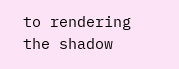to rendering the shadow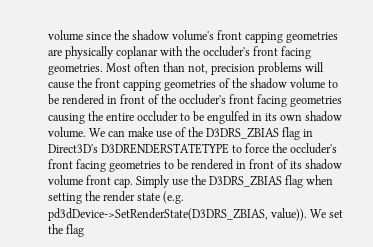volume since the shadow volume's front capping geometries are physically coplanar with the occluder's front facing geometries. Most often than not, precision problems will cause the front capping geometries of the shadow volume to be rendered in front of the occluder's front facing geometries causing the entire occluder to be engulfed in its own shadow volume. We can make use of the D3DRS_ZBIAS flag in Direct3D's D3DRENDERSTATETYPE to force the occluder's front facing geometries to be rendered in front of its shadow volume front cap. Simply use the D3DRS_ZBIAS flag when setting the render state (e.g. pd3dDevice->SetRenderState(D3DRS_ZBIAS, value)). We set the flag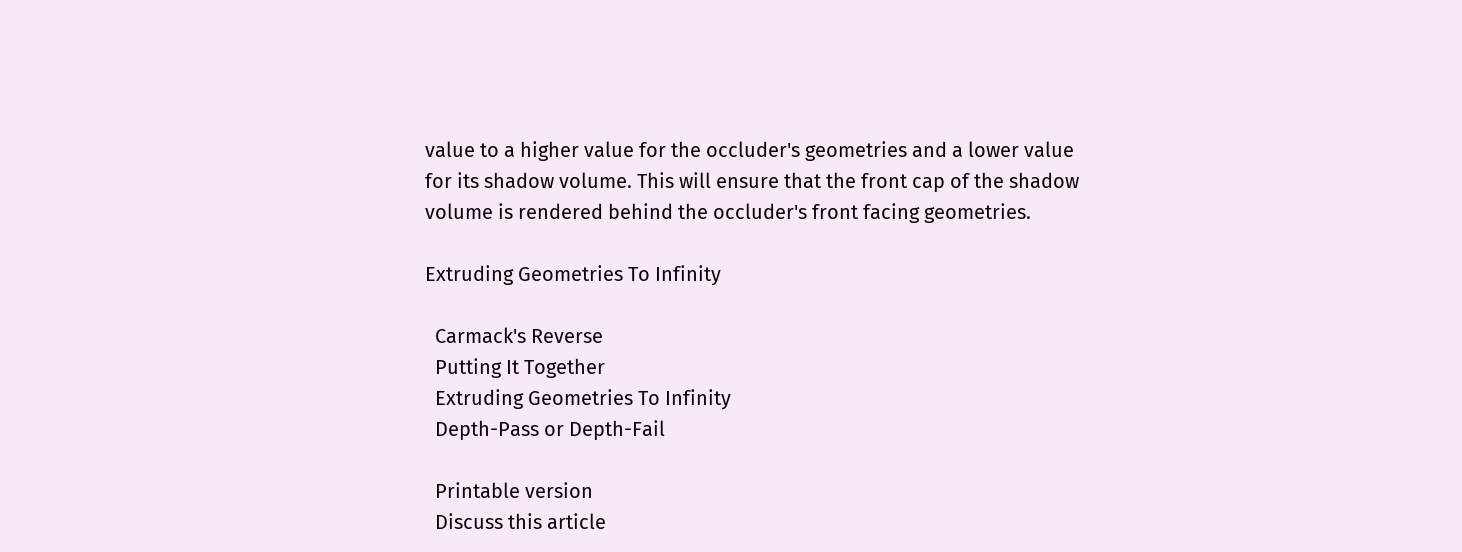value to a higher value for the occluder's geometries and a lower value for its shadow volume. This will ensure that the front cap of the shadow volume is rendered behind the occluder's front facing geometries.

Extruding Geometries To Infinity

  Carmack's Reverse
  Putting It Together
  Extruding Geometries To Infinity
  Depth-Pass or Depth-Fail

  Printable version
  Discuss this article